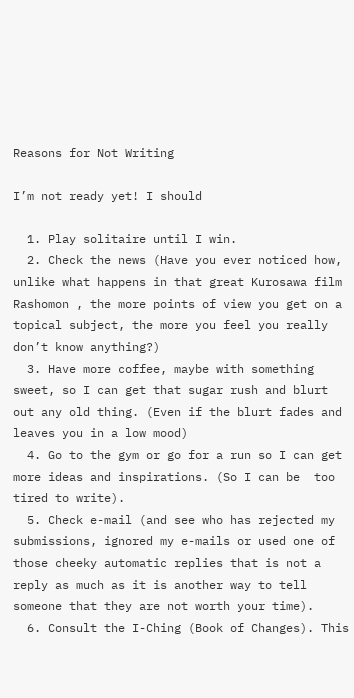Reasons for Not Writing

I’m not ready yet! I should

  1. Play solitaire until I win.
  2. Check the news (Have you ever noticed how, unlike what happens in that great Kurosawa film Rashomon , the more points of view you get on a topical subject, the more you feel you really don’t know anything?)
  3. Have more coffee, maybe with something sweet, so I can get that sugar rush and blurt out any old thing. (Even if the blurt fades and leaves you in a low mood)
  4. Go to the gym or go for a run so I can get more ideas and inspirations. (So I can be  too tired to write).
  5. Check e-mail (and see who has rejected my submissions, ignored my e-mails or used one of those cheeky automatic replies that is not a reply as much as it is another way to tell someone that they are not worth your time).
  6. Consult the I-Ching (Book of Changes). This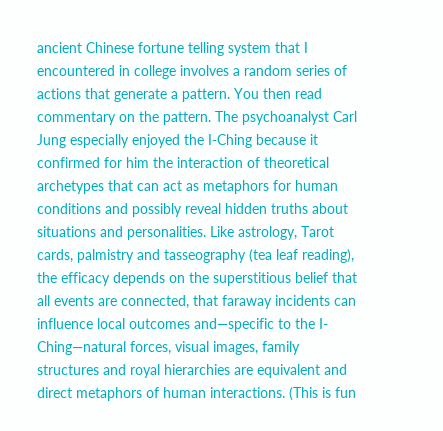ancient Chinese fortune telling system that I encountered in college involves a random series of actions that generate a pattern. You then read commentary on the pattern. The psychoanalyst Carl Jung especially enjoyed the I-Ching because it confirmed for him the interaction of theoretical archetypes that can act as metaphors for human conditions and possibly reveal hidden truths about situations and personalities. Like astrology, Tarot cards, palmistry and tasseography (tea leaf reading), the efficacy depends on the superstitious belief that all events are connected, that faraway incidents can influence local outcomes and—specific to the I-Ching—natural forces, visual images, family structures and royal hierarchies are equivalent and direct metaphors of human interactions. (This is fun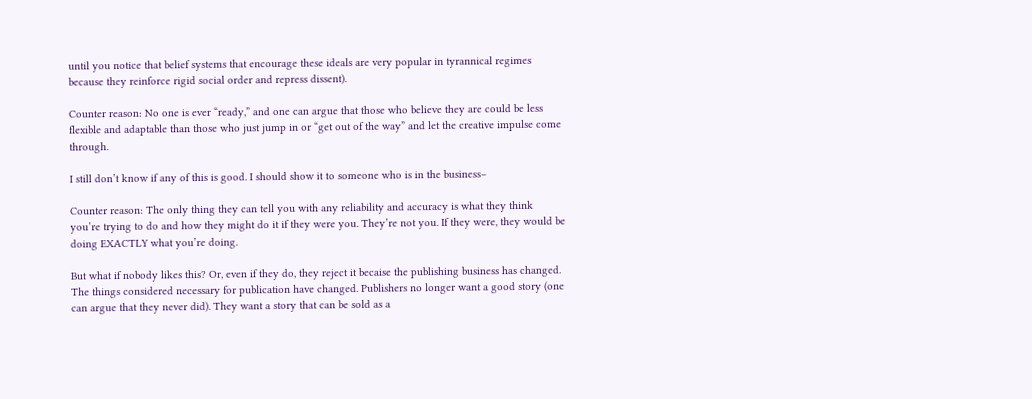until you notice that belief systems that encourage these ideals are very popular in tyrannical regimes because they reinforce rigid social order and repress dissent).

Counter reason: No one is ever “ready,” and one can argue that those who believe they are could be less flexible and adaptable than those who just jump in or “get out of the way” and let the creative impulse come through.

I still don’t know if any of this is good. I should show it to someone who is in the business–

Counter reason: The only thing they can tell you with any reliability and accuracy is what they think you’re trying to do and how they might do it if they were you. They’re not you. If they were, they would be doing EXACTLY what you’re doing.

But what if nobody likes this? Or, even if they do, they reject it becaise the publishing business has changed. The things considered necessary for publication have changed. Publishers no longer want a good story (one can argue that they never did). They want a story that can be sold as a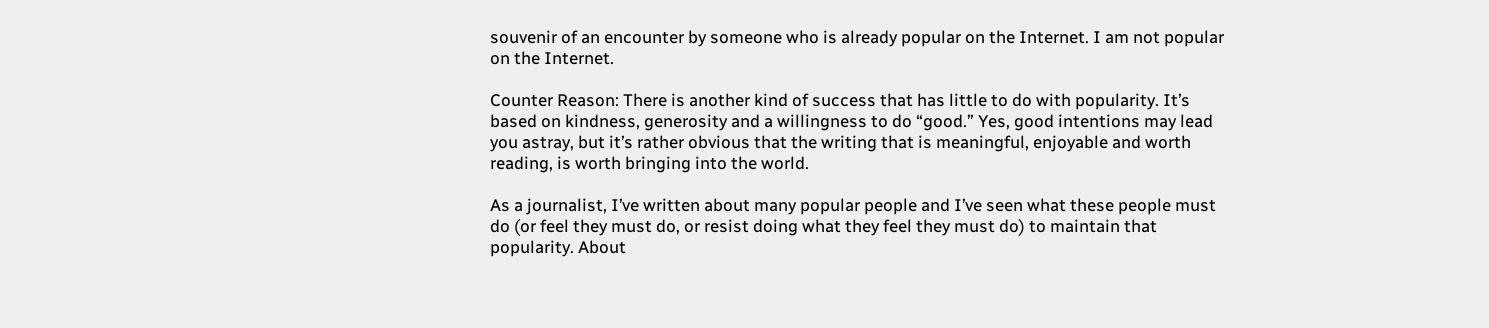souvenir of an encounter by someone who is already popular on the Internet. I am not popular on the Internet.

Counter Reason: There is another kind of success that has little to do with popularity. It’s based on kindness, generosity and a willingness to do “good.” Yes, good intentions may lead you astray, but it’s rather obvious that the writing that is meaningful, enjoyable and worth reading, is worth bringing into the world.

As a journalist, I’ve written about many popular people and I’ve seen what these people must do (or feel they must do, or resist doing what they feel they must do) to maintain that popularity. About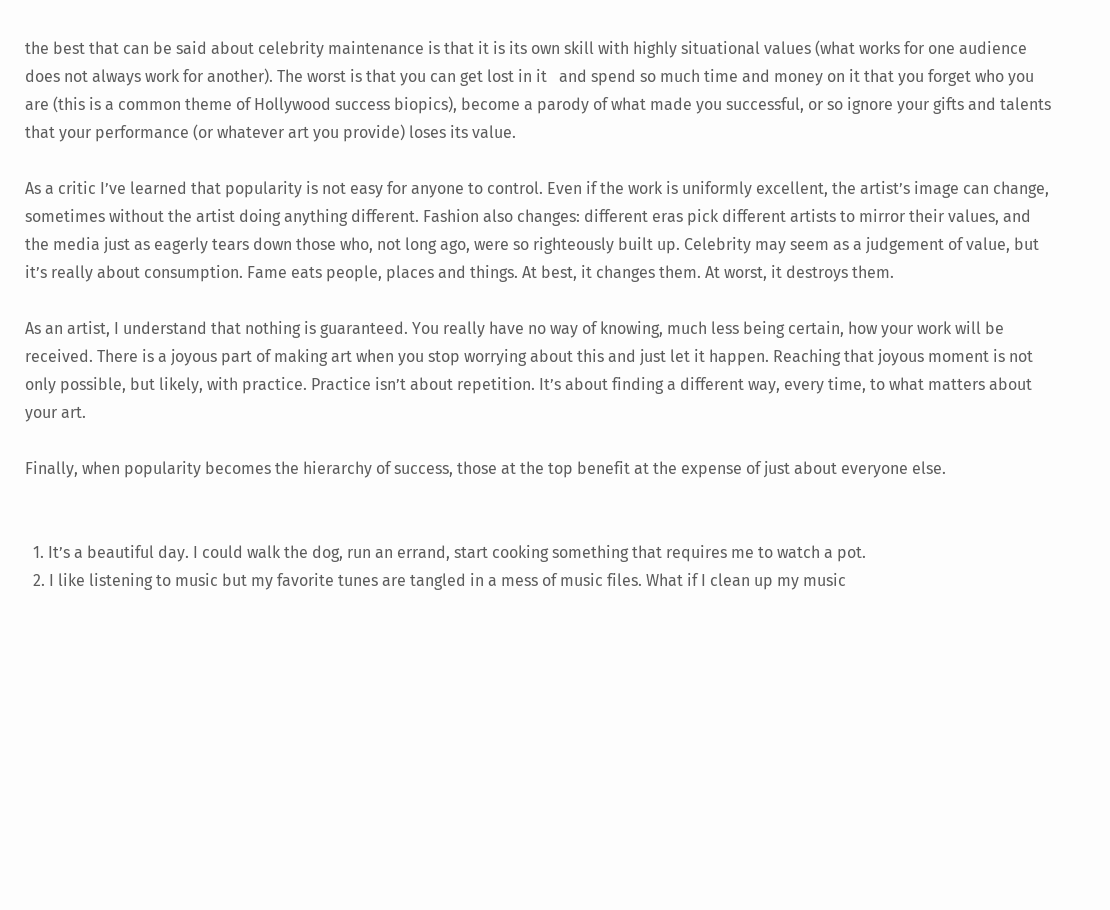the best that can be said about celebrity maintenance is that it is its own skill with highly situational values (what works for one audience does not always work for another). The worst is that you can get lost in it   and spend so much time and money on it that you forget who you are (this is a common theme of Hollywood success biopics), become a parody of what made you successful, or so ignore your gifts and talents that your performance (or whatever art you provide) loses its value.

As a critic I’ve learned that popularity is not easy for anyone to control. Even if the work is uniformly excellent, the artist’s image can change, sometimes without the artist doing anything different. Fashion also changes: different eras pick different artists to mirror their values, and the media just as eagerly tears down those who, not long ago, were so righteously built up. Celebrity may seem as a judgement of value, but it’s really about consumption. Fame eats people, places and things. At best, it changes them. At worst, it destroys them.

As an artist, I understand that nothing is guaranteed. You really have no way of knowing, much less being certain, how your work will be received. There is a joyous part of making art when you stop worrying about this and just let it happen. Reaching that joyous moment is not only possible, but likely, with practice. Practice isn’t about repetition. It’s about finding a different way, every time, to what matters about your art.

Finally, when popularity becomes the hierarchy of success, those at the top benefit at the expense of just about everyone else.


  1. It’s a beautiful day. I could walk the dog, run an errand, start cooking something that requires me to watch a pot.
  2. I like listening to music but my favorite tunes are tangled in a mess of music files. What if I clean up my music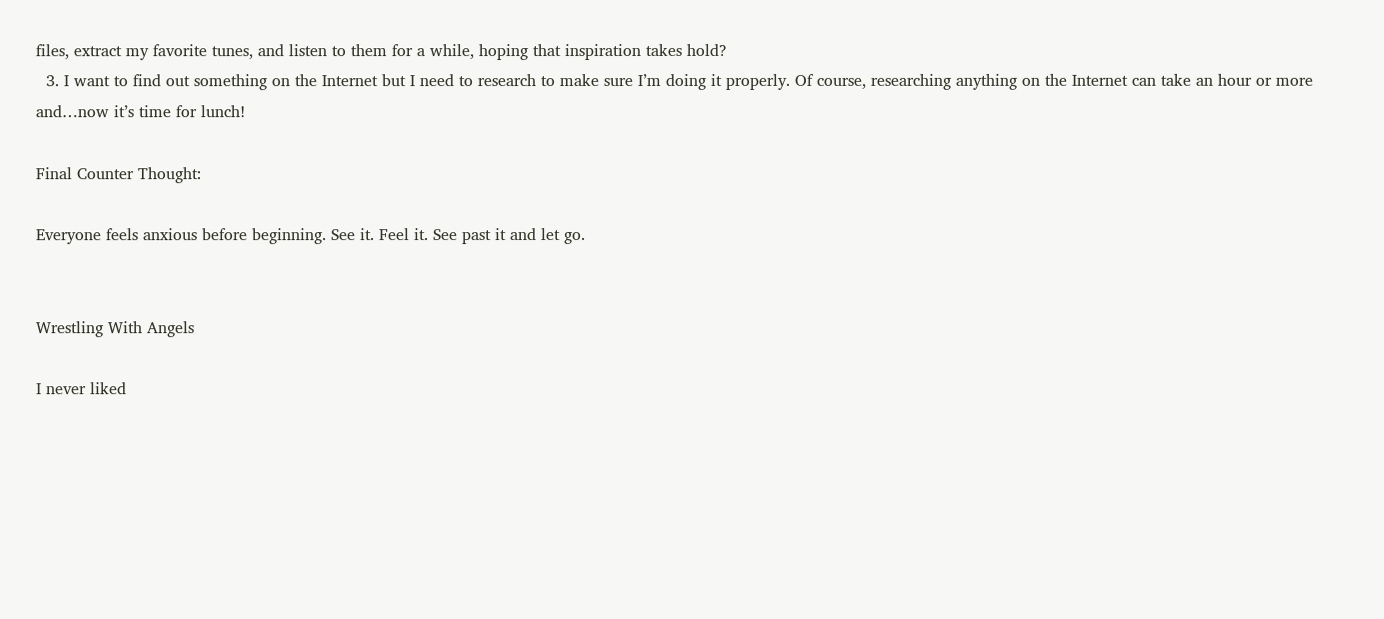files, extract my favorite tunes, and listen to them for a while, hoping that inspiration takes hold?
  3. I want to find out something on the Internet but I need to research to make sure I’m doing it properly. Of course, researching anything on the Internet can take an hour or more and…now it’s time for lunch!

Final Counter Thought:

Everyone feels anxious before beginning. See it. Feel it. See past it and let go.


Wrestling With Angels

I never liked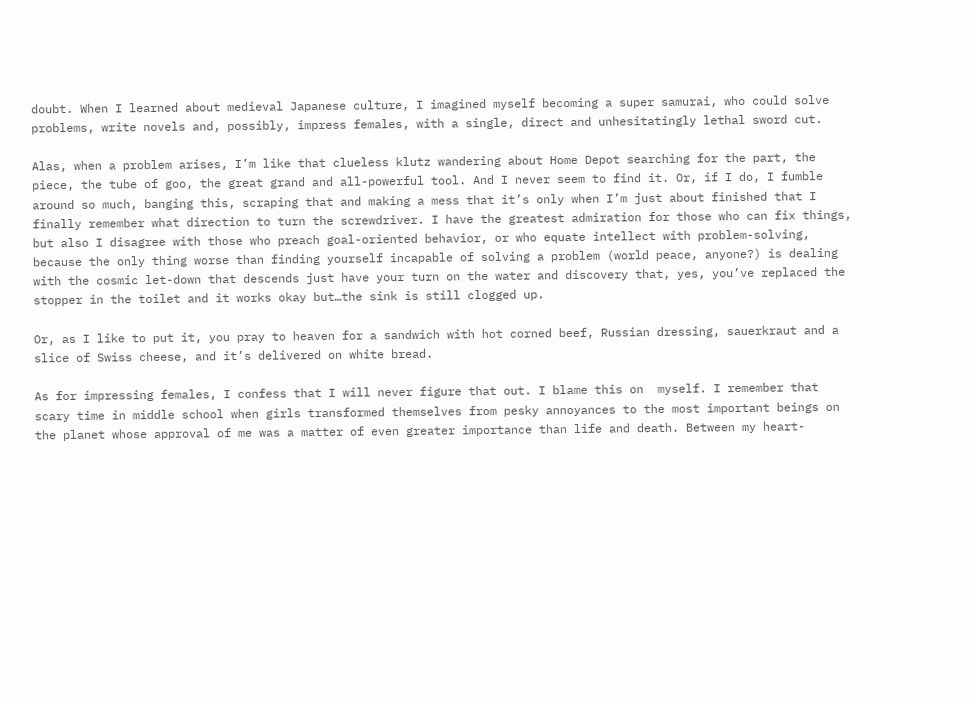doubt. When I learned about medieval Japanese culture, I imagined myself becoming a super samurai, who could solve problems, write novels and, possibly, impress females, with a single, direct and unhesitatingly lethal sword cut.

Alas, when a problem arises, I’m like that clueless klutz wandering about Home Depot searching for the part, the piece, the tube of goo, the great grand and all-powerful tool. And I never seem to find it. Or, if I do, I fumble around so much, banging this, scraping that and making a mess that it’s only when I’m just about finished that I finally remember what direction to turn the screwdriver. I have the greatest admiration for those who can fix things, but also I disagree with those who preach goal-oriented behavior, or who equate intellect with problem-solving, because the only thing worse than finding yourself incapable of solving a problem (world peace, anyone?) is dealing with the cosmic let-down that descends just have your turn on the water and discovery that, yes, you’ve replaced the stopper in the toilet and it works okay but…the sink is still clogged up.

Or, as I like to put it, you pray to heaven for a sandwich with hot corned beef, Russian dressing, sauerkraut and a slice of Swiss cheese, and it’s delivered on white bread.

As for impressing females, I confess that I will never figure that out. I blame this on  myself. I remember that scary time in middle school when girls transformed themselves from pesky annoyances to the most important beings on the planet whose approval of me was a matter of even greater importance than life and death. Between my heart-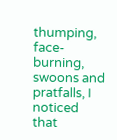thumping, face-burning, swoons and pratfalls, I noticed that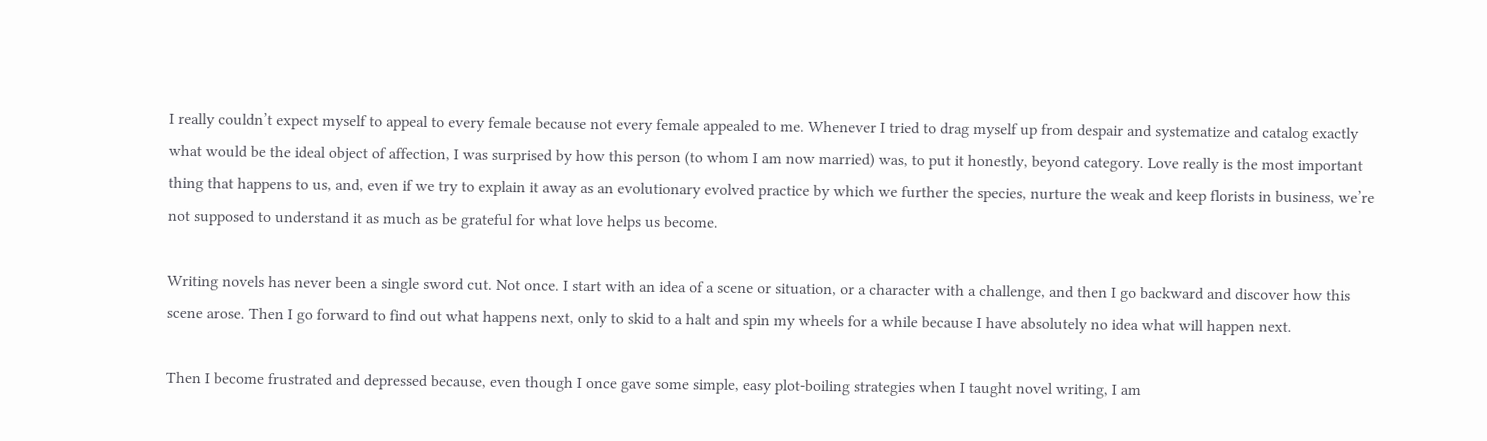I really couldn’t expect myself to appeal to every female because not every female appealed to me. Whenever I tried to drag myself up from despair and systematize and catalog exactly what would be the ideal object of affection, I was surprised by how this person (to whom I am now married) was, to put it honestly, beyond category. Love really is the most important thing that happens to us, and, even if we try to explain it away as an evolutionary evolved practice by which we further the species, nurture the weak and keep florists in business, we’re not supposed to understand it as much as be grateful for what love helps us become.

Writing novels has never been a single sword cut. Not once. I start with an idea of a scene or situation, or a character with a challenge, and then I go backward and discover how this scene arose. Then I go forward to find out what happens next, only to skid to a halt and spin my wheels for a while because I have absolutely no idea what will happen next.

Then I become frustrated and depressed because, even though I once gave some simple, easy plot-boiling strategies when I taught novel writing, I am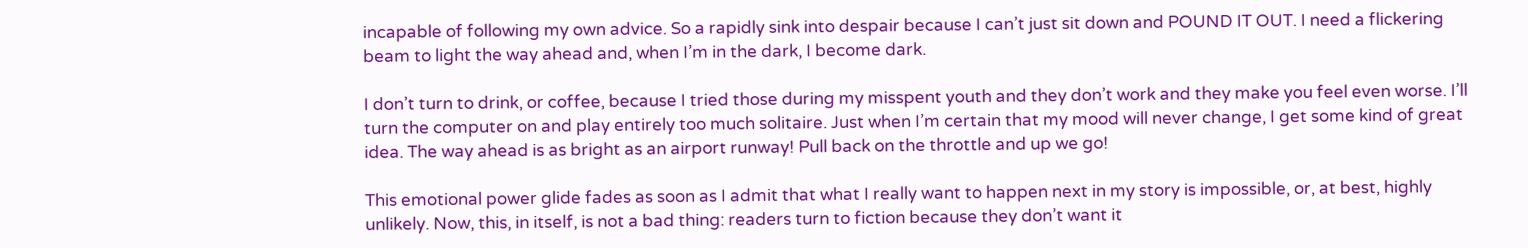incapable of following my own advice. So a rapidly sink into despair because I can’t just sit down and POUND IT OUT. I need a flickering beam to light the way ahead and, when I’m in the dark, I become dark.

I don’t turn to drink, or coffee, because I tried those during my misspent youth and they don’t work and they make you feel even worse. I’ll turn the computer on and play entirely too much solitaire. Just when I’m certain that my mood will never change, I get some kind of great idea. The way ahead is as bright as an airport runway! Pull back on the throttle and up we go!

This emotional power glide fades as soon as I admit that what I really want to happen next in my story is impossible, or, at best, highly unlikely. Now, this, in itself, is not a bad thing: readers turn to fiction because they don’t want it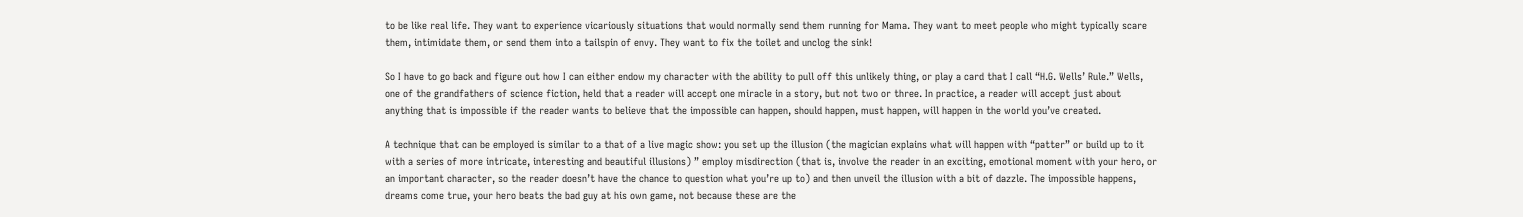to be like real life. They want to experience vicariously situations that would normally send them running for Mama. They want to meet people who might typically scare them, intimidate them, or send them into a tailspin of envy. They want to fix the toilet and unclog the sink!

So I have to go back and figure out how I can either endow my character with the ability to pull off this unlikely thing, or play a card that I call “H.G. Wells’ Rule.” Wells, one of the grandfathers of science fiction, held that a reader will accept one miracle in a story, but not two or three. In practice, a reader will accept just about anything that is impossible if the reader wants to believe that the impossible can happen, should happen, must happen, will happen in the world you’ve created.

A technique that can be employed is similar to a that of a live magic show: you set up the illusion (the magician explains what will happen with “patter” or build up to it with a series of more intricate, interesting and beautiful illusions) ” employ misdirection (that is, involve the reader in an exciting, emotional moment with your hero, or an important character, so the reader doesn’t have the chance to question what you’re up to) and then unveil the illusion with a bit of dazzle. The impossible happens, dreams come true, your hero beats the bad guy at his own game, not because these are the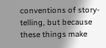conventions of story-telling, but because these things make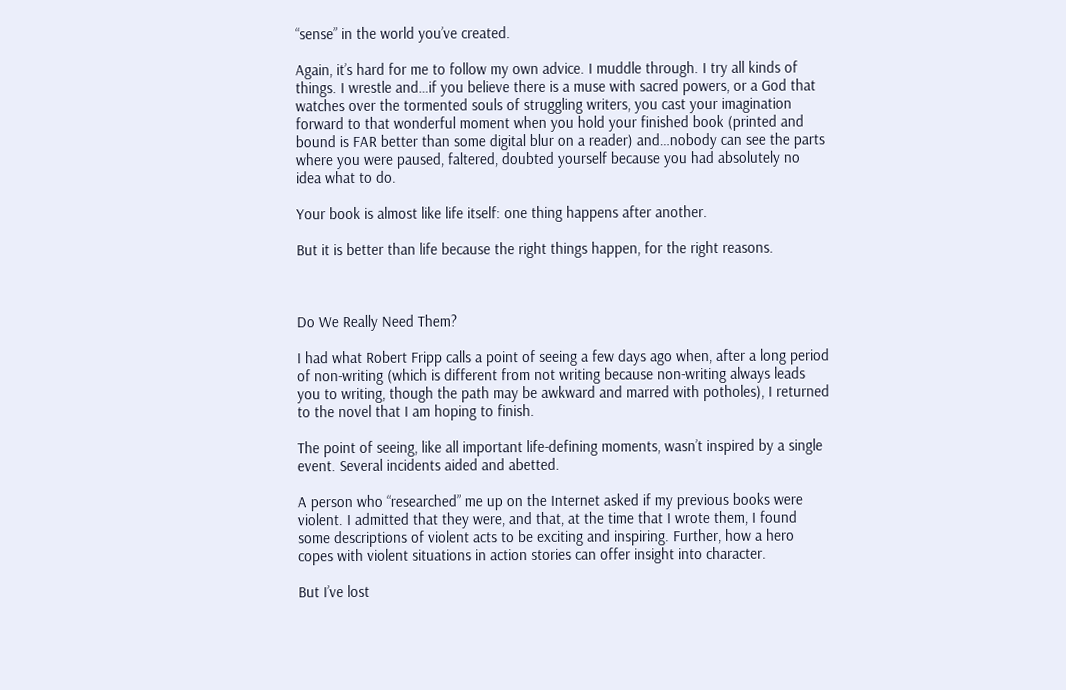“sense” in the world you’ve created.

Again, it’s hard for me to follow my own advice. I muddle through. I try all kinds of things. I wrestle and…if you believe there is a muse with sacred powers, or a God that watches over the tormented souls of struggling writers, you cast your imagination forward to that wonderful moment when you hold your finished book (printed and bound is FAR better than some digital blur on a reader) and…nobody can see the parts where you were paused, faltered, doubted yourself because you had absolutely no idea what to do.

Your book is almost like life itself: one thing happens after another.

But it is better than life because the right things happen, for the right reasons.



Do We Really Need Them?

I had what Robert Fripp calls a point of seeing a few days ago when, after a long period of non-writing (which is different from not writing because non-writing always leads you to writing, though the path may be awkward and marred with potholes), I returned to the novel that I am hoping to finish.

The point of seeing, like all important life-defining moments, wasn’t inspired by a single event. Several incidents aided and abetted.

A person who “researched” me up on the Internet asked if my previous books were violent. I admitted that they were, and that, at the time that I wrote them, I found some descriptions of violent acts to be exciting and inspiring. Further, how a hero copes with violent situations in action stories can offer insight into character.

But I’ve lost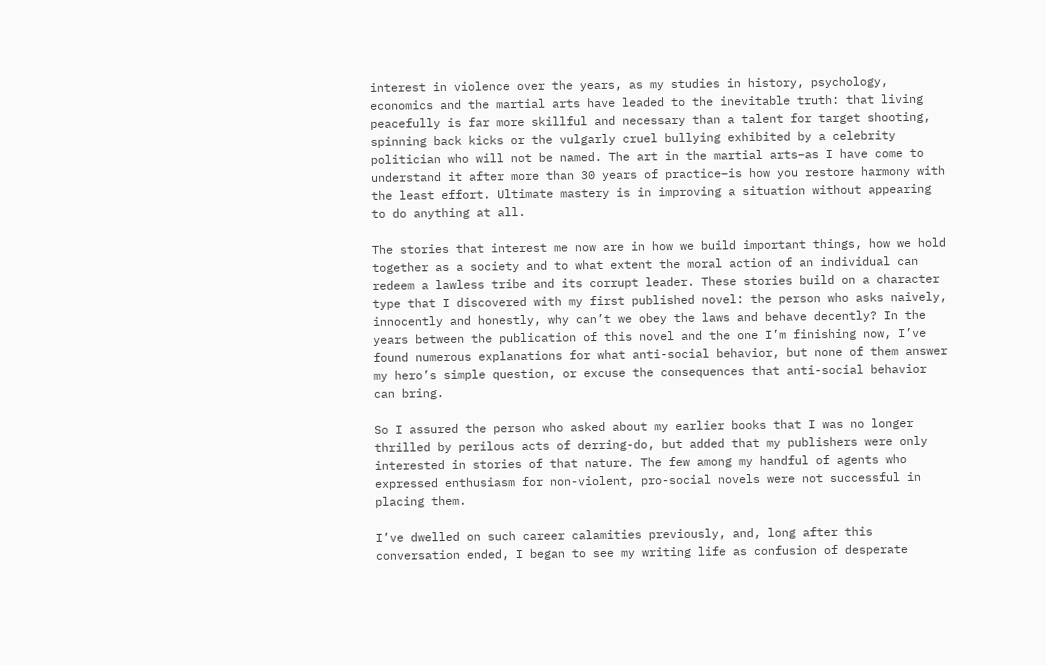interest in violence over the years, as my studies in history, psychology, economics and the martial arts have leaded to the inevitable truth: that living peacefully is far more skillful and necessary than a talent for target shooting, spinning back kicks or the vulgarly cruel bullying exhibited by a celebrity politician who will not be named. The art in the martial arts–as I have come to understand it after more than 30 years of practice–is how you restore harmony with the least effort. Ultimate mastery is in improving a situation without appearing to do anything at all.

The stories that interest me now are in how we build important things, how we hold together as a society and to what extent the moral action of an individual can redeem a lawless tribe and its corrupt leader. These stories build on a character type that I discovered with my first published novel: the person who asks naively, innocently and honestly, why can’t we obey the laws and behave decently? In the years between the publication of this novel and the one I’m finishing now, I’ve found numerous explanations for what anti-social behavior, but none of them answer my hero’s simple question, or excuse the consequences that anti-social behavior can bring.

So I assured the person who asked about my earlier books that I was no longer thrilled by perilous acts of derring-do, but added that my publishers were only interested in stories of that nature. The few among my handful of agents who expressed enthusiasm for non-violent, pro-social novels were not successful in placing them.

I’ve dwelled on such career calamities previously, and, long after this conversation ended, I began to see my writing life as confusion of desperate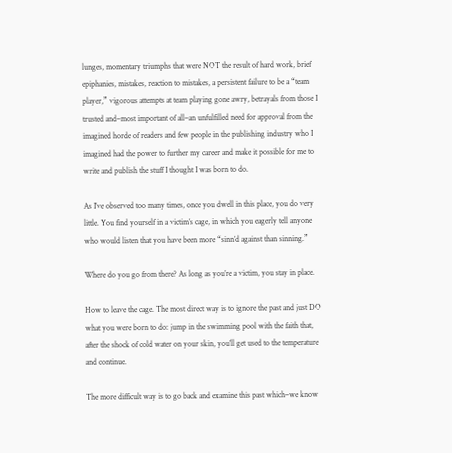lunges, momentary triumphs that were NOT the result of hard work, brief epiphanies, mistakes, reaction to mistakes, a persistent failure to be a “team player,” vigorous attempts at team playing gone awry, betrayals from those I trusted and–most important of all–an unfulfilled need for approval from the imagined horde of readers and few people in the publishing industry who I imagined had the power to further my career and make it possible for me to write and publish the stuff I thought I was born to do.

As I’ve observed too many times, once you dwell in this place, you do very little. You find yourself in a victim’s cage, in which you eagerly tell anyone who would listen that you have been more “sinn’d against than sinning.”

Where do you go from there? As long as you’re a victim, you stay in place.

How to leave the cage. The most direct way is to ignore the past and just DO what you were born to do: jump in the swimming pool with the faith that, after the shock of cold water on your skin, you’ll get used to the temperature and continue.

The more difficult way is to go back and examine this past which–we know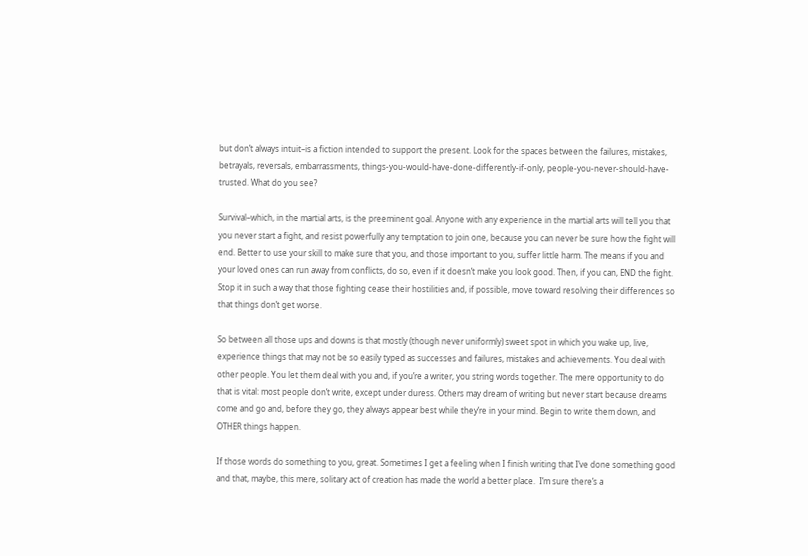but don’t always intuit–is a fiction intended to support the present. Look for the spaces between the failures, mistakes, betrayals, reversals, embarrassments, things-you-would-have-done-differently-if-only, people-you-never-should-have-trusted. What do you see?

Survival–which, in the martial arts, is the preeminent goal. Anyone with any experience in the martial arts will tell you that you never start a fight, and resist powerfully any temptation to join one, because you can never be sure how the fight will end. Better to use your skill to make sure that you, and those important to you, suffer little harm. The means if you and your loved ones can run away from conflicts, do so, even if it doesn’t make you look good. Then, if you can, END the fight. Stop it in such a way that those fighting cease their hostilities and, if possible, move toward resolving their differences so that things don’t get worse.

So between all those ups and downs is that mostly (though never uniformly) sweet spot in which you wake up, live, experience things that may not be so easily typed as successes and failures, mistakes and achievements. You deal with other people. You let them deal with you and, if you’re a writer, you string words together. The mere opportunity to do that is vital: most people don’t write, except under duress. Others may dream of writing but never start because dreams come and go and, before they go, they always appear best while they’re in your mind. Begin to write them down, and OTHER things happen.

If those words do something to you, great. Sometimes I get a feeling when I finish writing that I’ve done something good and that, maybe, this mere, solitary act of creation has made the world a better place.  I’m sure there’s a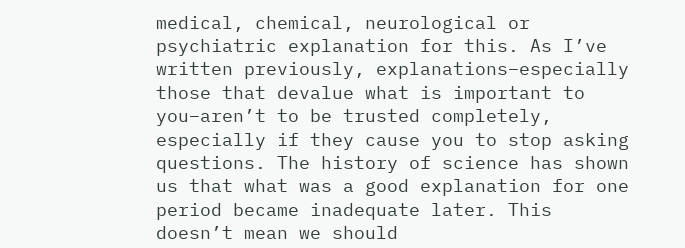medical, chemical, neurological or psychiatric explanation for this. As I’ve written previously, explanations–especially those that devalue what is important to you–aren’t to be trusted completely, especially if they cause you to stop asking questions. The history of science has shown us that what was a good explanation for one period became inadequate later. This doesn’t mean we should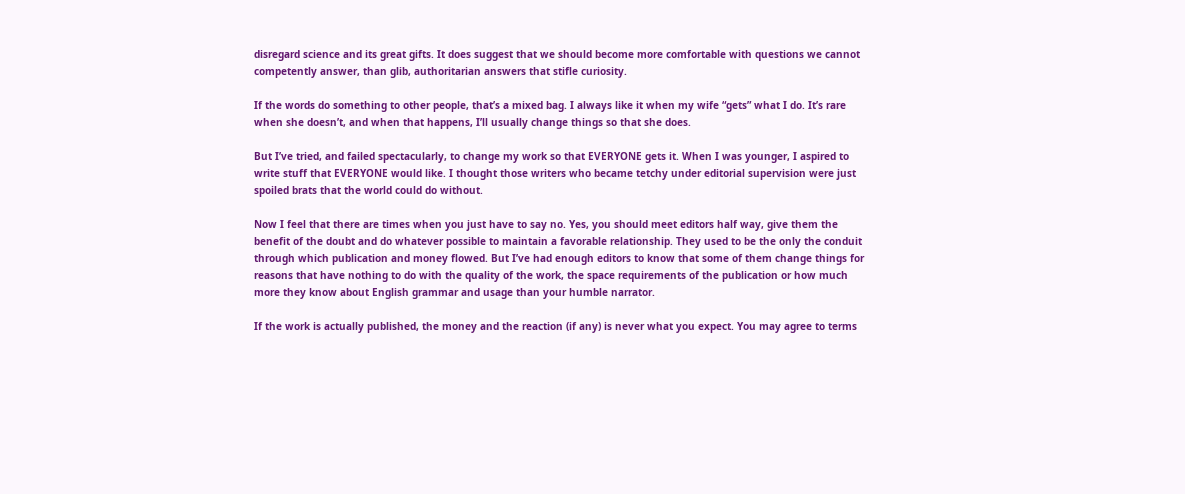disregard science and its great gifts. It does suggest that we should become more comfortable with questions we cannot competently answer, than glib, authoritarian answers that stifle curiosity.

If the words do something to other people, that’s a mixed bag. I always like it when my wife “gets” what I do. It’s rare when she doesn’t, and when that happens, I’ll usually change things so that she does.

But I’ve tried, and failed spectacularly, to change my work so that EVERYONE gets it. When I was younger, I aspired to write stuff that EVERYONE would like. I thought those writers who became tetchy under editorial supervision were just spoiled brats that the world could do without.

Now I feel that there are times when you just have to say no. Yes, you should meet editors half way, give them the benefit of the doubt and do whatever possible to maintain a favorable relationship. They used to be the only the conduit through which publication and money flowed. But I’ve had enough editors to know that some of them change things for reasons that have nothing to do with the quality of the work, the space requirements of the publication or how much more they know about English grammar and usage than your humble narrator.

If the work is actually published, the money and the reaction (if any) is never what you expect. You may agree to terms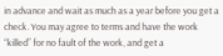in advance and wait as much as a year before you get a check. You may agree to terms and have the work “killed” for no fault of the work, and get a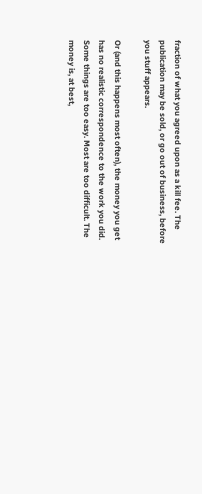fraction of what you agreed upon as a kill fee. The publication may be sold, or go out of business, before you stuff appears.

Or (and this happens most often), the money you get has no realistic correspondence to the work you did. Some things are too easy. Most are too difficult. The money is, at best,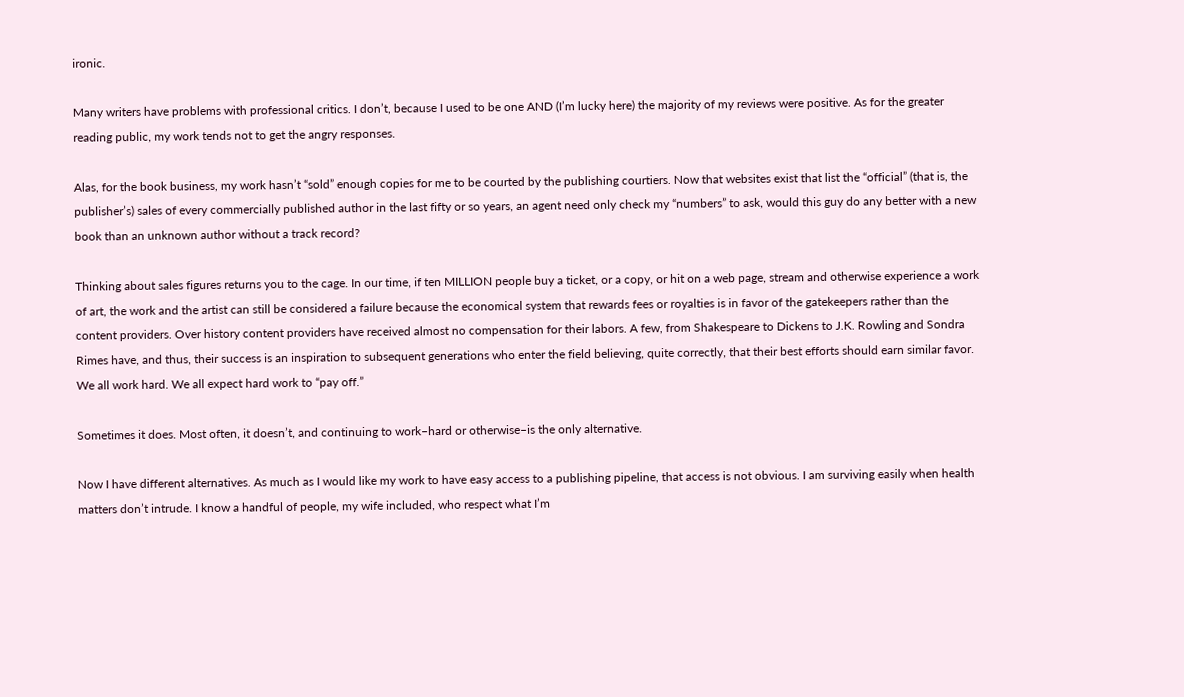ironic.

Many writers have problems with professional critics. I don’t, because I used to be one AND (I’m lucky here) the majority of my reviews were positive. As for the greater reading public, my work tends not to get the angry responses.

Alas, for the book business, my work hasn’t “sold” enough copies for me to be courted by the publishing courtiers. Now that websites exist that list the “official” (that is, the publisher’s) sales of every commercially published author in the last fifty or so years, an agent need only check my “numbers” to ask, would this guy do any better with a new book than an unknown author without a track record?

Thinking about sales figures returns you to the cage. In our time, if ten MILLION people buy a ticket, or a copy, or hit on a web page, stream and otherwise experience a work of art, the work and the artist can still be considered a failure because the economical system that rewards fees or royalties is in favor of the gatekeepers rather than the content providers. Over history content providers have received almost no compensation for their labors. A few, from Shakespeare to Dickens to J.K. Rowling and Sondra Rimes have, and thus, their success is an inspiration to subsequent generations who enter the field believing, quite correctly, that their best efforts should earn similar favor. We all work hard. We all expect hard work to “pay off.”

Sometimes it does. Most often, it doesn’t, and continuing to work–hard or otherwise–is the only alternative.

Now I have different alternatives. As much as I would like my work to have easy access to a publishing pipeline, that access is not obvious. I am surviving easily when health matters don’t intrude. I know a handful of people, my wife included, who respect what I’m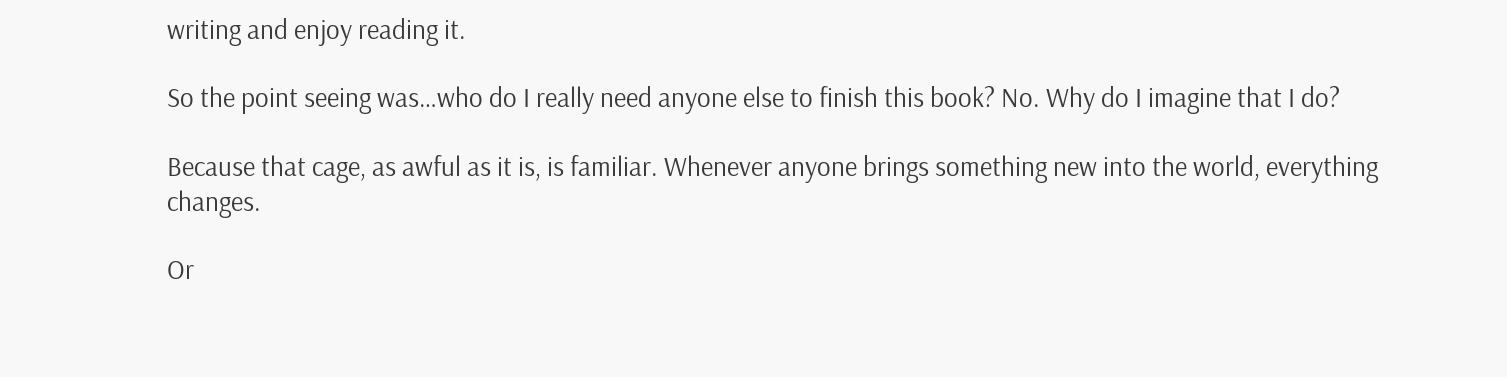writing and enjoy reading it.

So the point seeing was…who do I really need anyone else to finish this book? No. Why do I imagine that I do?

Because that cage, as awful as it is, is familiar. Whenever anyone brings something new into the world, everything changes.

Or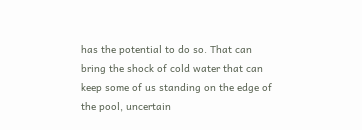has the potential to do so. That can bring the shock of cold water that can keep some of us standing on the edge of the pool, uncertain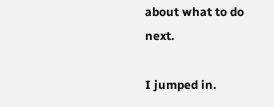about what to do next.

I jumped in.